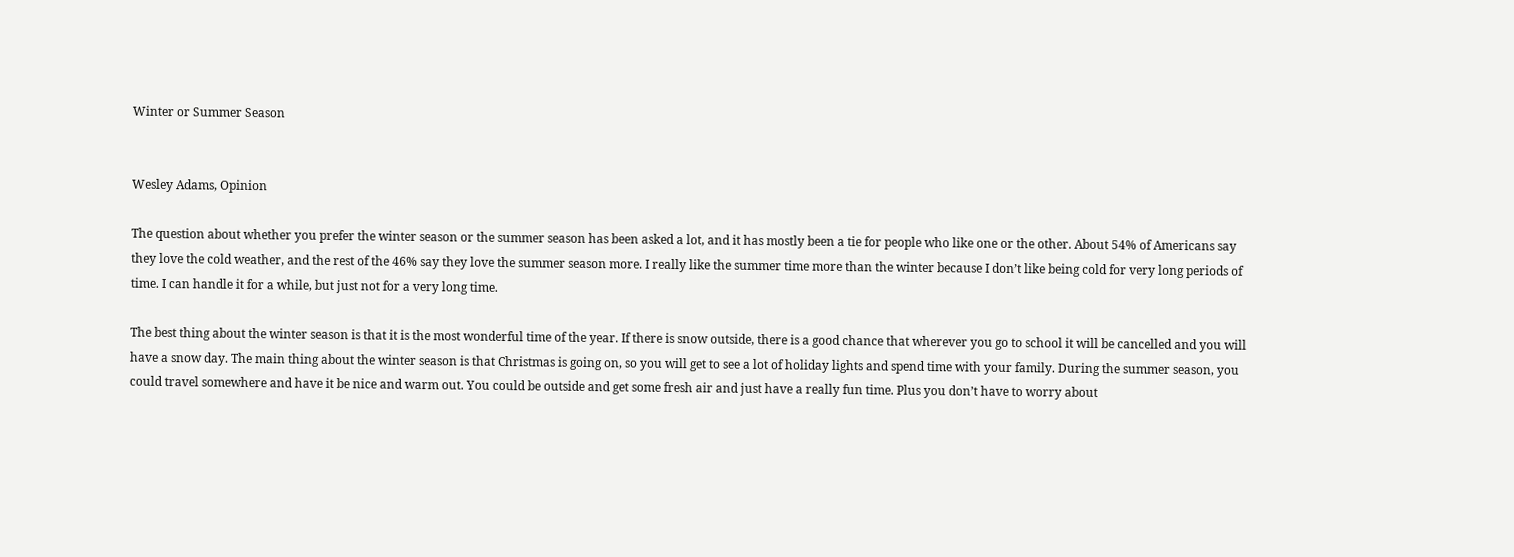Winter or Summer Season


Wesley Adams, Opinion

The question about whether you prefer the winter season or the summer season has been asked a lot, and it has mostly been a tie for people who like one or the other. About 54% of Americans say they love the cold weather, and the rest of the 46% say they love the summer season more. I really like the summer time more than the winter because I don’t like being cold for very long periods of time. I can handle it for a while, but just not for a very long time.

The best thing about the winter season is that it is the most wonderful time of the year. If there is snow outside, there is a good chance that wherever you go to school it will be cancelled and you will have a snow day. The main thing about the winter season is that Christmas is going on, so you will get to see a lot of holiday lights and spend time with your family. During the summer season, you could travel somewhere and have it be nice and warm out. You could be outside and get some fresh air and just have a really fun time. Plus you don’t have to worry about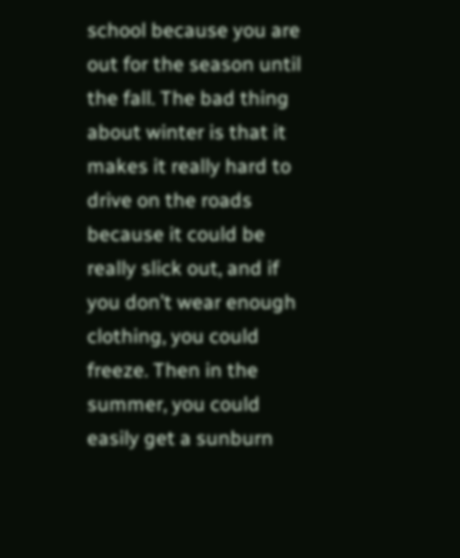school because you are out for the season until the fall. The bad thing about winter is that it makes it really hard to drive on the roads because it could be really slick out, and if you don’t wear enough clothing, you could freeze. Then in the summer, you could easily get a sunburn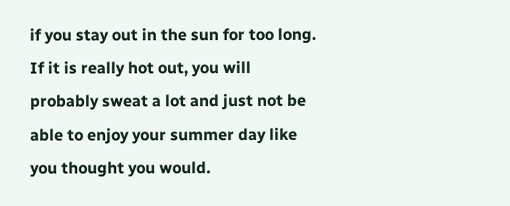if you stay out in the sun for too long. If it is really hot out, you will probably sweat a lot and just not be able to enjoy your summer day like you thought you would.